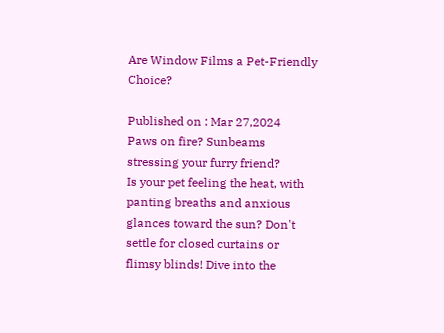Are Window Films a Pet-Friendly Choice?

Published on : Mar 27,2024
Paws on fire? Sunbeams stressing your furry friend?
Is your pet feeling the heat, with panting breaths and anxious glances toward the sun? Don't settle for closed curtains or flimsy blinds! Dive into the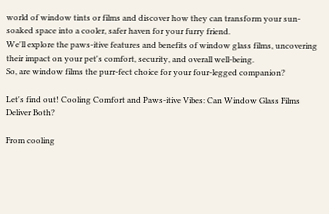world of window tints or films and discover how they can transform your sun-soaked space into a cooler, safer haven for your furry friend.
We'll explore the paws-itive features and benefits of window glass films, uncovering their impact on your pet's comfort, security, and overall well-being.
So, are window films the purr-fect choice for your four-legged companion?

Let's find out! Cooling Comfort and Paws-itive Vibes: Can Window Glass Films Deliver Both?

From cooling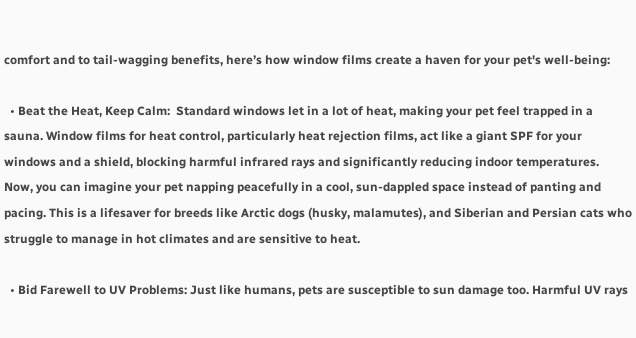comfort and to tail-wagging benefits, here’s how window films create a haven for your pet's well-being:

  • Beat the Heat, Keep Calm:  Standard windows let in a lot of heat, making your pet feel trapped in a sauna. Window films for heat control, particularly heat rejection films, act like a giant SPF for your windows and a shield, blocking harmful infrared rays and significantly reducing indoor temperatures.
Now, you can imagine your pet napping peacefully in a cool, sun-dappled space instead of panting and pacing. This is a lifesaver for breeds like Arctic dogs (husky, malamutes), and Siberian and Persian cats who struggle to manage in hot climates and are sensitive to heat.

  • Bid Farewell to UV Problems: Just like humans, pets are susceptible to sun damage too. Harmful UV rays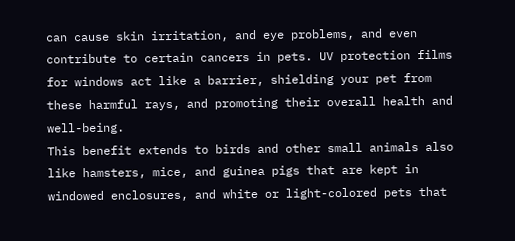can cause skin irritation, and eye problems, and even contribute to certain cancers in pets. UV protection films for windows act like a barrier, shielding your pet from these harmful rays, and promoting their overall health and well-being.
This benefit extends to birds and other small animals also like hamsters, mice, and guinea pigs that are kept in windowed enclosures, and white or light-colored pets that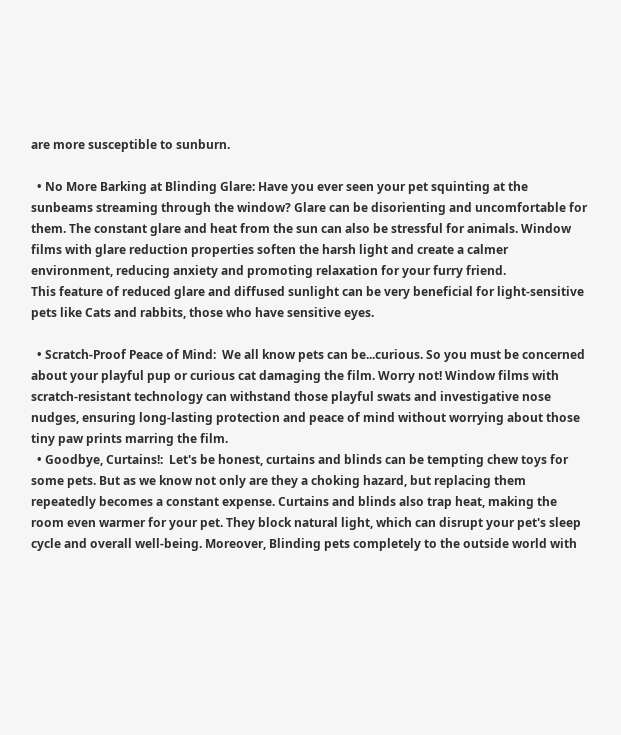are more susceptible to sunburn.

  • No More Barking at Blinding Glare: Have you ever seen your pet squinting at the sunbeams streaming through the window? Glare can be disorienting and uncomfortable for them. The constant glare and heat from the sun can also be stressful for animals. Window films with glare reduction properties soften the harsh light and create a calmer environment, reducing anxiety and promoting relaxation for your furry friend.
This feature of reduced glare and diffused sunlight can be very beneficial for light-sensitive pets like Cats and rabbits, those who have sensitive eyes.

  • Scratch-Proof Peace of Mind:  We all know pets can be...curious. So you must be concerned about your playful pup or curious cat damaging the film. Worry not! Window films with scratch-resistant technology can withstand those playful swats and investigative nose nudges, ensuring long-lasting protection and peace of mind without worrying about those tiny paw prints marring the film.
  • Goodbye, Curtains!:  Let's be honest, curtains and blinds can be tempting chew toys for some pets. But as we know not only are they a choking hazard, but replacing them repeatedly becomes a constant expense. Curtains and blinds also trap heat, making the room even warmer for your pet. They block natural light, which can disrupt your pet's sleep cycle and overall well-being. Moreover, Blinding pets completely to the outside world with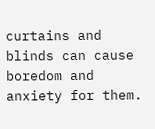curtains and blinds can cause boredom and anxiety for them.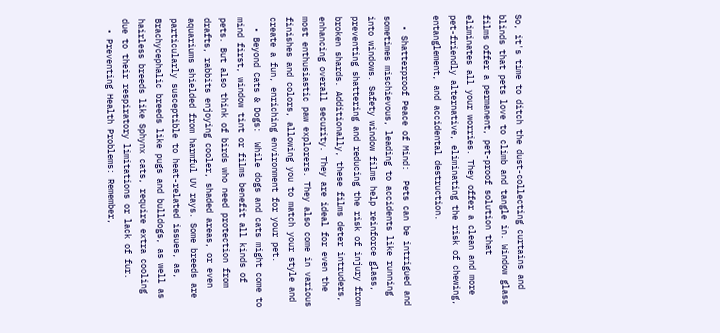So, it's time to ditch the dust-collecting curtains and blinds that pets love to climb and tangle in. Window glass films offer a permanent, pet-proof solution that eliminates all your worries. They offer a clean and more pet-friendly alternative, eliminating the risk of chewing, entanglement, and accidental destruction.

  • Shatterproof Peace of Mind:  Pets can be intrigued and sometimes mischievous, leading to accidents like running into windows. Safety window films help reinforce glass, preventing shattering and reducing the risk of injury from broken shards. Additionally, these films deter intruders, enhancing overall security. They are ideal for even the most enthusiastic paw explorers. They also come in various finishes and colors, allowing you to match your style and create a fun, enriching environment for your pet.
  • Beyond Cats & Dogs:  While dogs and cats might come to mind first, window tint or films benefit all kinds of pets. But also think of birds who need protection from drafts, rabbits enjoying cooler, shaded areas, or even aquariums shielded from harmful UV rays. Some breeds are particularly susceptible to heat-related issues, as, Brachycephalic breeds like pugs and bulldogs, as well as hairless breeds like Sphynx cats, require extra cooling due to their respiratory limitations or lack of fur.
  • Preventing Health Problems: Remember,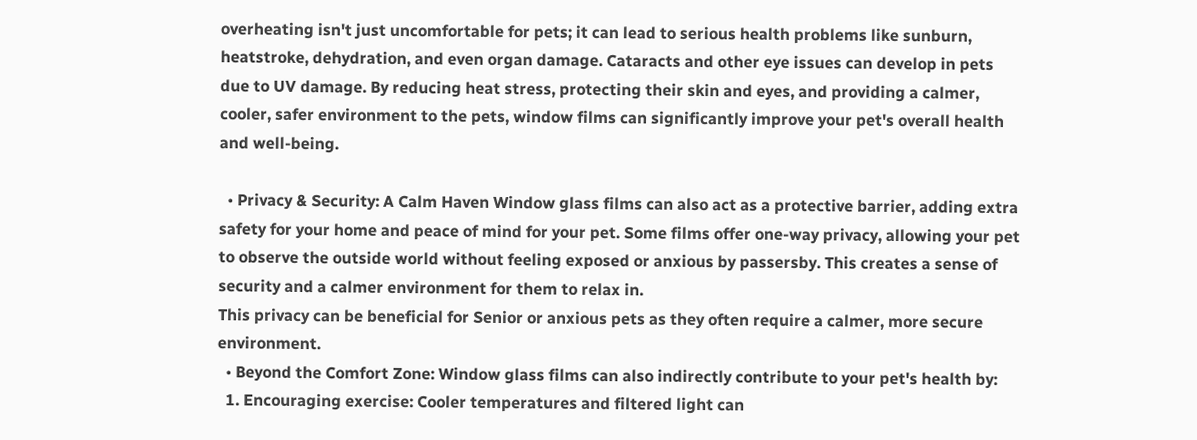overheating isn't just uncomfortable for pets; it can lead to serious health problems like sunburn, heatstroke, dehydration, and even organ damage. Cataracts and other eye issues can develop in pets due to UV damage. By reducing heat stress, protecting their skin and eyes, and providing a calmer, cooler, safer environment to the pets, window films can significantly improve your pet's overall health and well-being.

  • Privacy & Security: A Calm Haven Window glass films can also act as a protective barrier, adding extra safety for your home and peace of mind for your pet. Some films offer one-way privacy, allowing your pet to observe the outside world without feeling exposed or anxious by passersby. This creates a sense of security and a calmer environment for them to relax in.
This privacy can be beneficial for Senior or anxious pets as they often require a calmer, more secure environment.
  • Beyond the Comfort Zone: Window glass films can also indirectly contribute to your pet's health by:
  1. Encouraging exercise: Cooler temperatures and filtered light can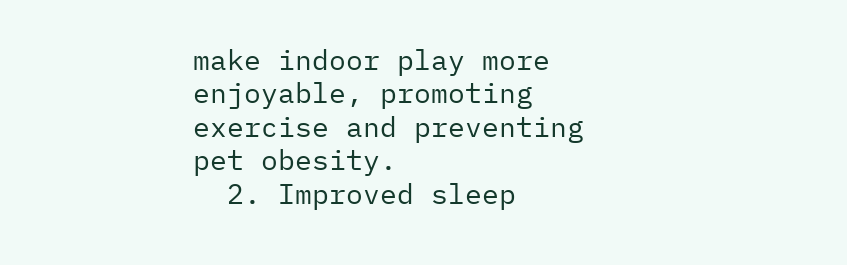make indoor play more enjoyable, promoting exercise and preventing pet obesity.
  2. Improved sleep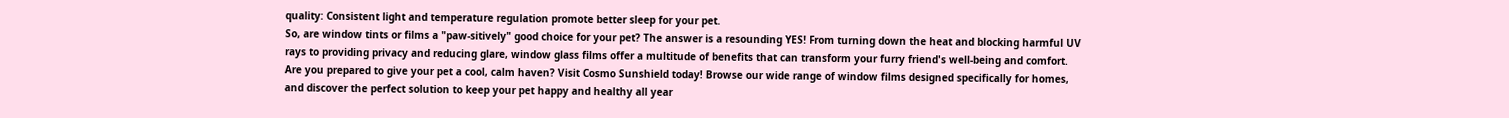quality: Consistent light and temperature regulation promote better sleep for your pet.
So, are window tints or films a "paw-sitively" good choice for your pet? The answer is a resounding YES! From turning down the heat and blocking harmful UV rays to providing privacy and reducing glare, window glass films offer a multitude of benefits that can transform your furry friend's well-being and comfort.
Are you prepared to give your pet a cool, calm haven? Visit Cosmo Sunshield today! Browse our wide range of window films designed specifically for homes, and discover the perfect solution to keep your pet happy and healthy all year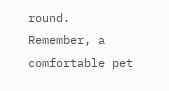round.
Remember, a comfortable pet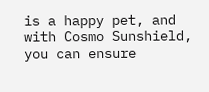is a happy pet, and with Cosmo Sunshield, you can ensure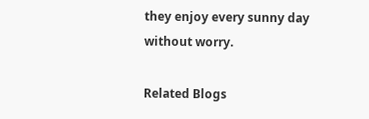they enjoy every sunny day without worry.

Related Blogs